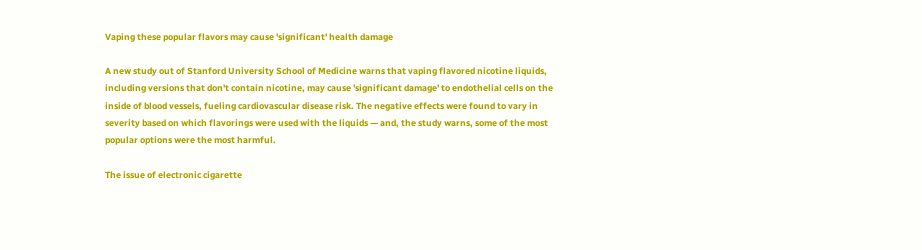Vaping these popular flavors may cause 'significant' health damage

A new study out of Stanford University School of Medicine warns that vaping flavored nicotine liquids, including versions that don't contain nicotine, may cause 'significant damage' to endothelial cells on the inside of blood vessels, fueling cardiovascular disease risk. The negative effects were found to vary in severity based on which flavorings were used with the liquids — and, the study warns, some of the most popular options were the most harmful.

The issue of electronic cigarette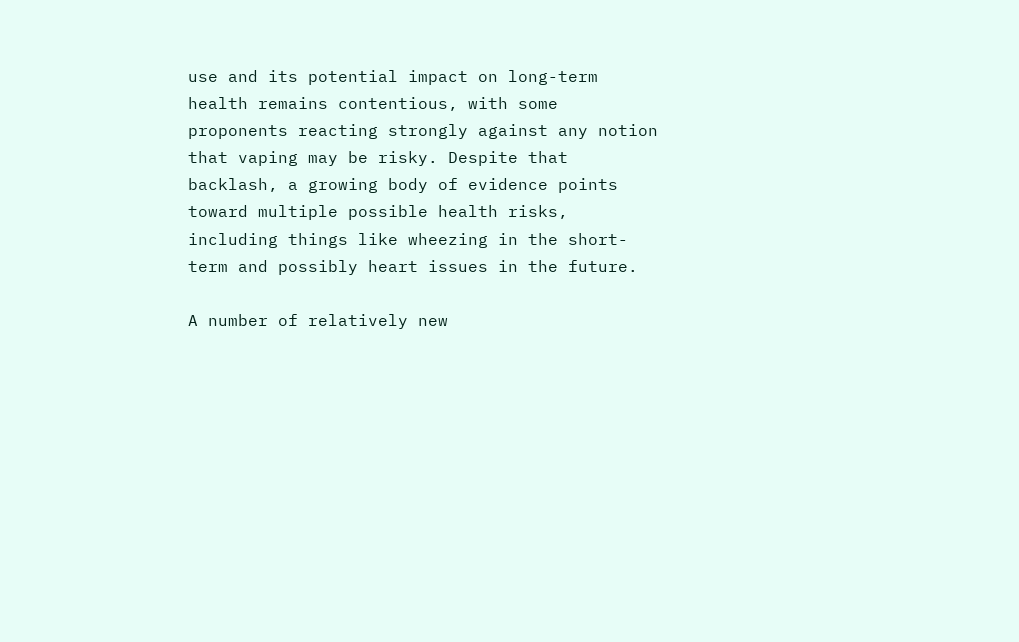use and its potential impact on long-term health remains contentious, with some proponents reacting strongly against any notion that vaping may be risky. Despite that backlash, a growing body of evidence points toward multiple possible health risks, including things like wheezing in the short-term and possibly heart issues in the future.

A number of relatively new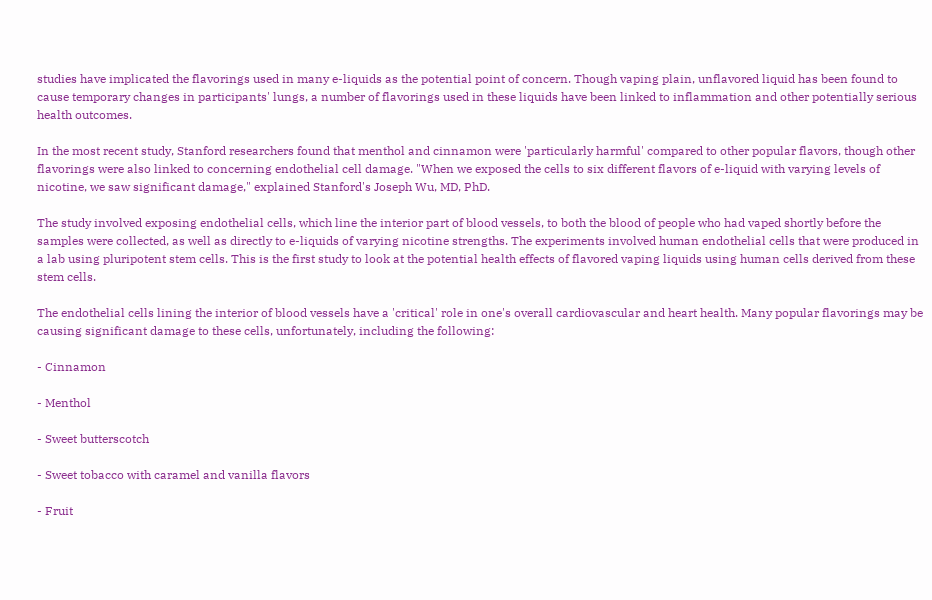studies have implicated the flavorings used in many e-liquids as the potential point of concern. Though vaping plain, unflavored liquid has been found to cause temporary changes in participants' lungs, a number of flavorings used in these liquids have been linked to inflammation and other potentially serious health outcomes.

In the most recent study, Stanford researchers found that menthol and cinnamon were 'particularly harmful' compared to other popular flavors, though other flavorings were also linked to concerning endothelial cell damage. "When we exposed the cells to six different flavors of e-liquid with varying levels of nicotine, we saw significant damage," explained Stanford's Joseph Wu, MD, PhD.

The study involved exposing endothelial cells, which line the interior part of blood vessels, to both the blood of people who had vaped shortly before the samples were collected, as well as directly to e-liquids of varying nicotine strengths. The experiments involved human endothelial cells that were produced in a lab using pluripotent stem cells. This is the first study to look at the potential health effects of flavored vaping liquids using human cells derived from these stem cells.

The endothelial cells lining the interior of blood vessels have a 'critical' role in one's overall cardiovascular and heart health. Many popular flavorings may be causing significant damage to these cells, unfortunately, including the following:

- Cinnamon

- Menthol

- Sweet butterscotch

- Sweet tobacco with caramel and vanilla flavors

- Fruit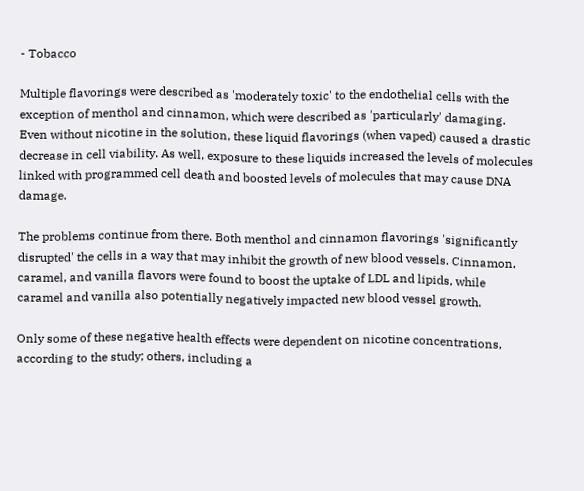- Tobacco

Multiple flavorings were described as 'moderately toxic' to the endothelial cells with the exception of menthol and cinnamon, which were described as 'particularly' damaging. Even without nicotine in the solution, these liquid flavorings (when vaped) caused a drastic decrease in cell viability. As well, exposure to these liquids increased the levels of molecules linked with programmed cell death and boosted levels of molecules that may cause DNA damage.

The problems continue from there. Both menthol and cinnamon flavorings 'significantly disrupted' the cells in a way that may inhibit the growth of new blood vessels. Cinnamon, caramel, and vanilla flavors were found to boost the uptake of LDL and lipids, while caramel and vanilla also potentially negatively impacted new blood vessel growth.

Only some of these negative health effects were dependent on nicotine concentrations, according to the study; others, including a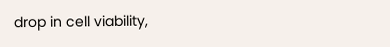drop in cell viability,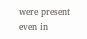were present even in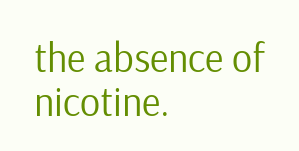the absence of nicotine.